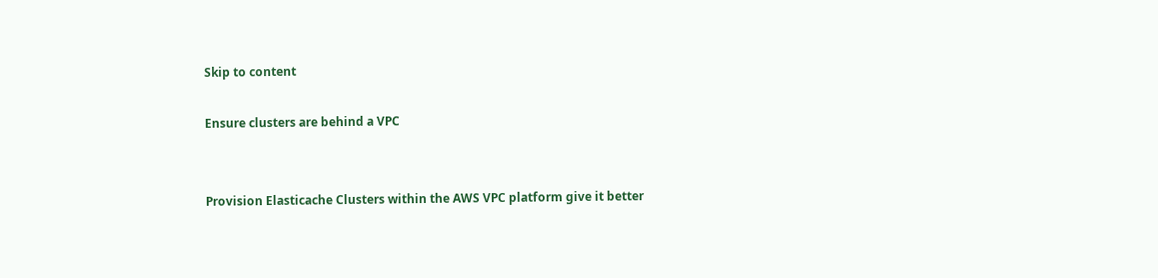Skip to content

Ensure clusters are behind a VPC


Provision Elasticache Clusters within the AWS VPC platform give it better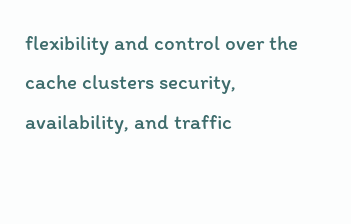flexibility and control over the cache clusters security, availability, and traffic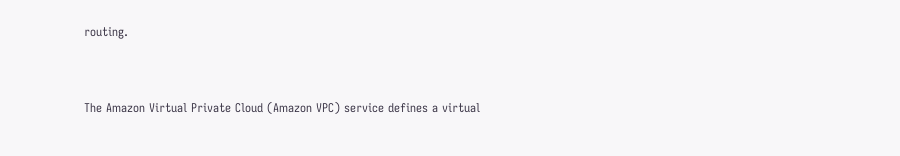routing.


The Amazon Virtual Private Cloud (Amazon VPC) service defines a virtual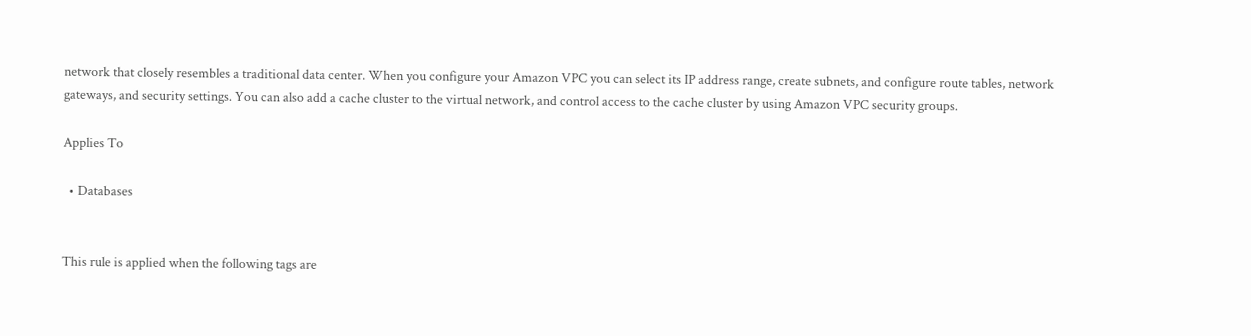network that closely resembles a traditional data center. When you configure your Amazon VPC you can select its IP address range, create subnets, and configure route tables, network gateways, and security settings. You can also add a cache cluster to the virtual network, and control access to the cache cluster by using Amazon VPC security groups.

Applies To

  • Databases


This rule is applied when the following tags are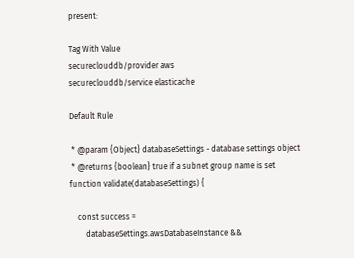present:

Tag With Value
secureclouddb/provider aws
secureclouddb/service elasticache

Default Rule

 * @param {Object} databaseSettings - database settings object
 * @returns {boolean} true if a subnet group name is set
function validate(databaseSettings) {

    const success =
        databaseSettings.awsDatabaseInstance &&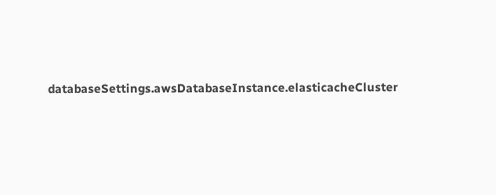databaseSettings.awsDatabaseInstance.elasticacheCluster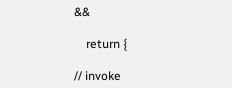&&

    return {

// invoke